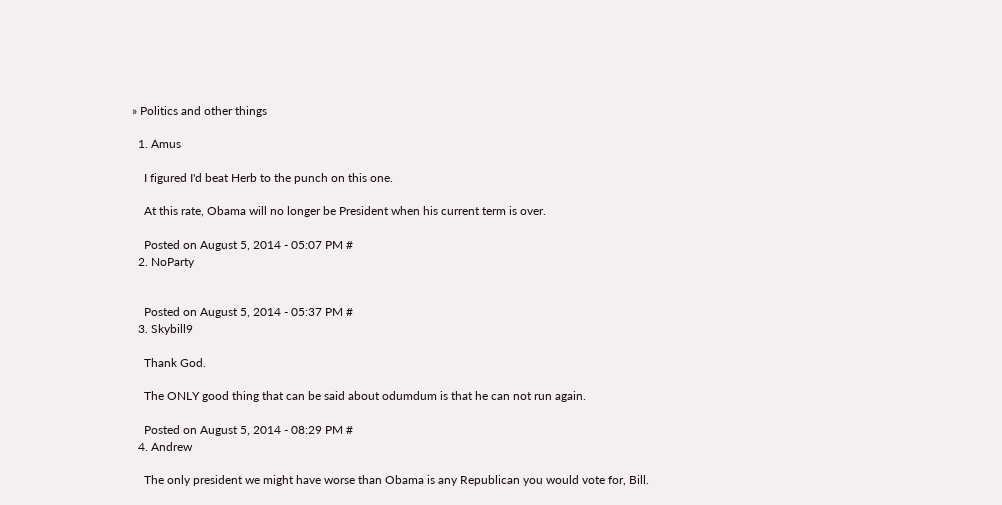» Politics and other things

  1. Amus

    I figured I'd beat Herb to the punch on this one.

    At this rate, Obama will no longer be President when his current term is over.

    Posted on August 5, 2014 - 05:07 PM #
  2. NoParty


    Posted on August 5, 2014 - 05:37 PM #
  3. Skybill9

    Thank God.

    The ONLY good thing that can be said about odumdum is that he can not run again.

    Posted on August 5, 2014 - 08:29 PM #
  4. Andrew

    The only president we might have worse than Obama is any Republican you would vote for, Bill.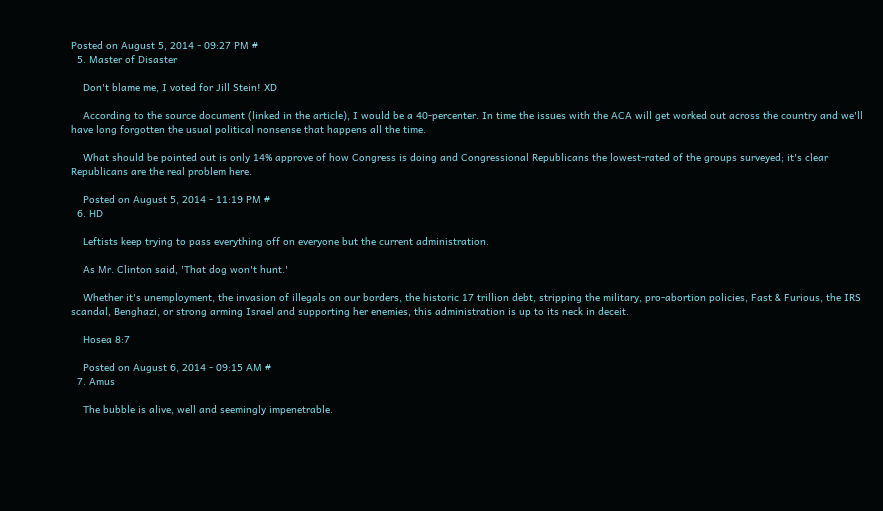Posted on August 5, 2014 - 09:27 PM #
  5. Master of Disaster

    Don't blame me, I voted for Jill Stein! XD

    According to the source document (linked in the article), I would be a 40-percenter. In time the issues with the ACA will get worked out across the country and we'll have long forgotten the usual political nonsense that happens all the time.

    What should be pointed out is only 14% approve of how Congress is doing and Congressional Republicans the lowest-rated of the groups surveyed; it's clear Republicans are the real problem here.

    Posted on August 5, 2014 - 11:19 PM #
  6. HD

    Leftists keep trying to pass everything off on everyone but the current administration.

    As Mr. Clinton said, 'That dog won't hunt.'

    Whether it's unemployment, the invasion of illegals on our borders, the historic 17 trillion debt, stripping the military, pro-abortion policies, Fast & Furious, the IRS scandal, Benghazi, or strong arming Israel and supporting her enemies, this administration is up to its neck in deceit.

    Hosea 8:7

    Posted on August 6, 2014 - 09:15 AM #
  7. Amus

    The bubble is alive, well and seemingly impenetrable.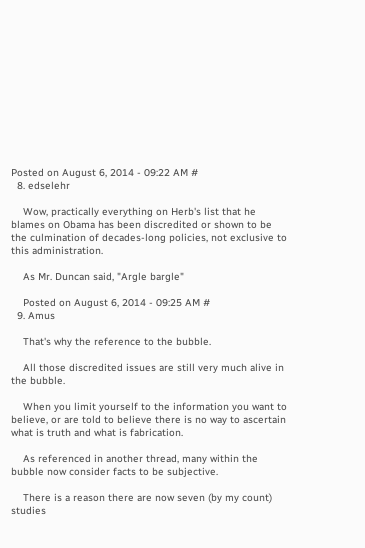Posted on August 6, 2014 - 09:22 AM #
  8. edselehr

    Wow, practically everything on Herb's list that he blames on Obama has been discredited or shown to be the culmination of decades-long policies, not exclusive to this administration.

    As Mr. Duncan said, "Argle bargle"

    Posted on August 6, 2014 - 09:25 AM #
  9. Amus

    That's why the reference to the bubble.

    All those discredited issues are still very much alive in the bubble.

    When you limit yourself to the information you want to believe, or are told to believe there is no way to ascertain what is truth and what is fabrication.

    As referenced in another thread, many within the bubble now consider facts to be subjective.

    There is a reason there are now seven (by my count) studies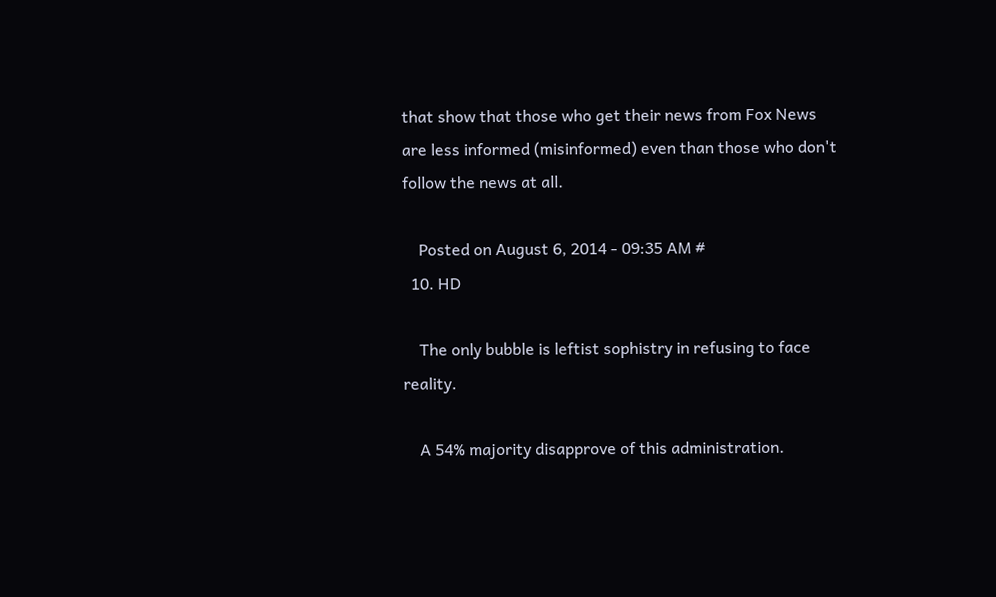that show that those who get their news from Fox News are less informed (misinformed) even than those who don't follow the news at all.

    Posted on August 6, 2014 - 09:35 AM #
  10. HD

    The only bubble is leftist sophistry in refusing to face reality.

    A 54% majority disapprove of this administration.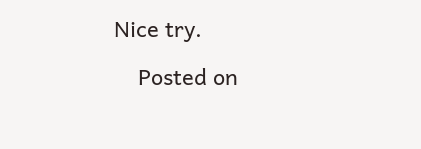Nice try.

    Posted on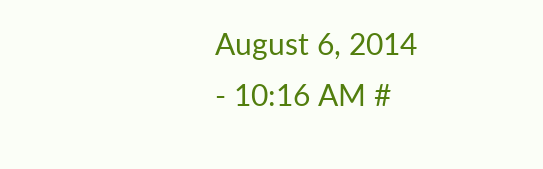August 6, 2014 - 10:16 AM #